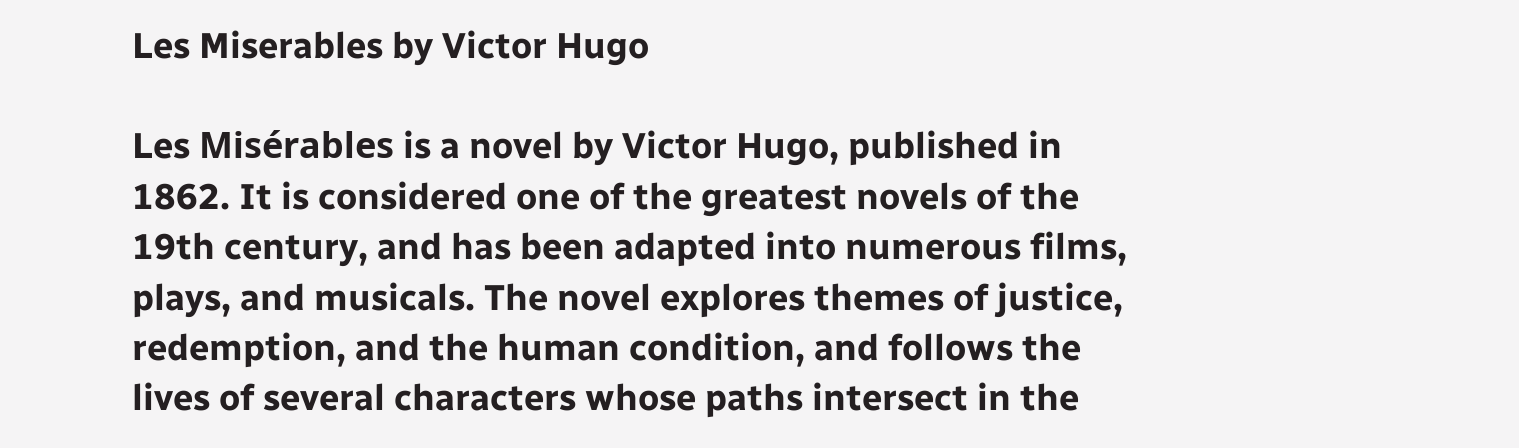Les Miserables by Victor Hugo

Les Misérables is a novel by Victor Hugo, published in 1862. It is considered one of the greatest novels of the 19th century, and has been adapted into numerous films, plays, and musicals. The novel explores themes of justice, redemption, and the human condition, and follows the lives of several characters whose paths intersect in the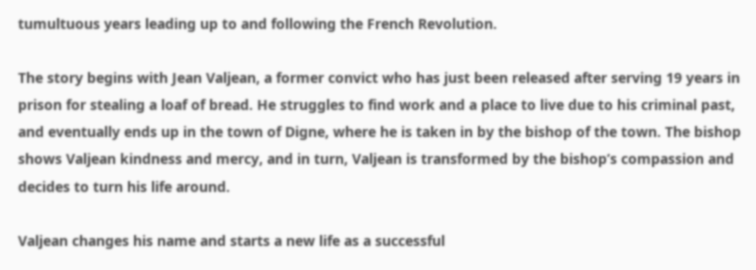tumultuous years leading up to and following the French Revolution.

The story begins with Jean Valjean, a former convict who has just been released after serving 19 years in prison for stealing a loaf of bread. He struggles to find work and a place to live due to his criminal past, and eventually ends up in the town of Digne, where he is taken in by the bishop of the town. The bishop shows Valjean kindness and mercy, and in turn, Valjean is transformed by the bishop’s compassion and decides to turn his life around.

Valjean changes his name and starts a new life as a successful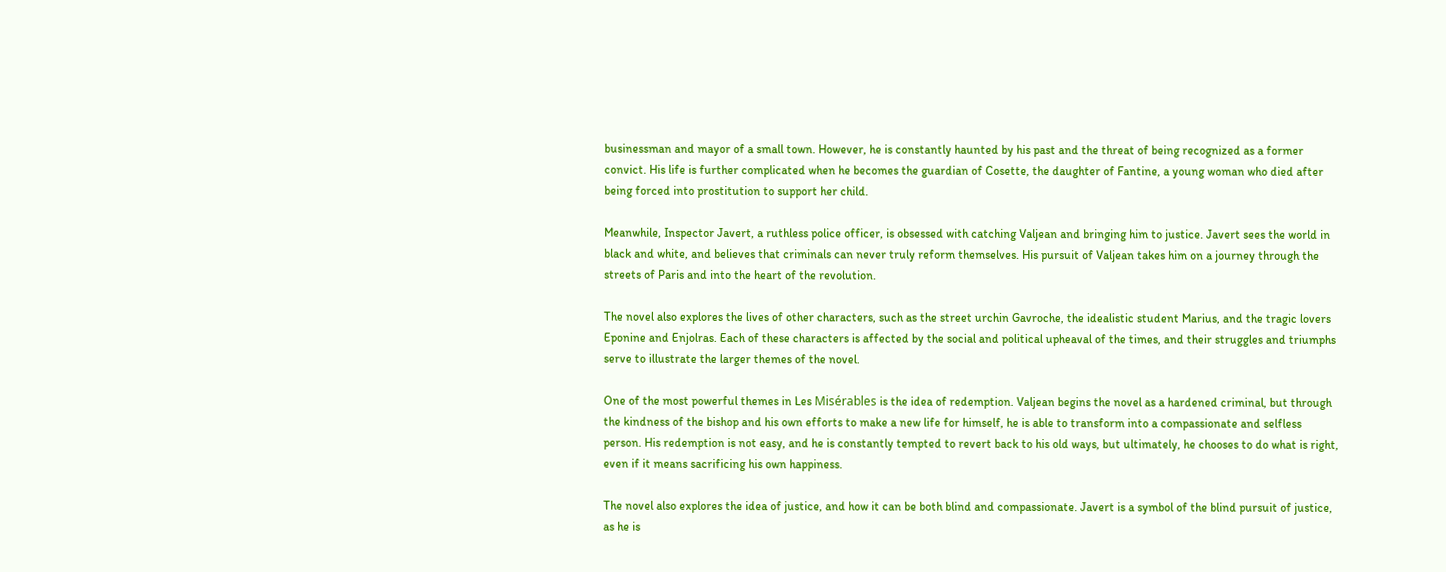businessman and mayor of a small town. However, he is constantly haunted by his past and the threat of being recognized as a former convict. His life is further complicated when he becomes the guardian of Cosette, the daughter of Fantine, a young woman who died after being forced into prostitution to support her child.

Meanwhile, Inspector Javert, a ruthless police officer, is obsessed with catching Valjean and bringing him to justice. Javert sees the world in black and white, and believes that criminals can never truly reform themselves. His pursuit of Valjean takes him on a journey through the streets of Paris and into the heart of the revolution.

The novel also explores the lives of other characters, such as the street urchin Gavroche, the idealistic student Marius, and the tragic lovers Eponine and Enjolras. Each of these characters is affected by the social and political upheaval of the times, and their struggles and triumphs serve to illustrate the larger themes of the novel.

One of the most powerful themes in Les Misérables is the idea of redemption. Valjean begins the novel as a hardened criminal, but through the kindness of the bishop and his own efforts to make a new life for himself, he is able to transform into a compassionate and selfless person. His redemption is not easy, and he is constantly tempted to revert back to his old ways, but ultimately, he chooses to do what is right, even if it means sacrificing his own happiness.

The novel also explores the idea of justice, and how it can be both blind and compassionate. Javert is a symbol of the blind pursuit of justice, as he is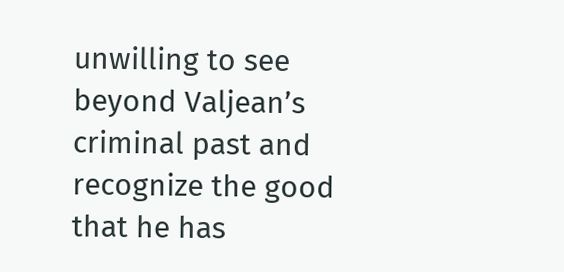unwilling to see beyond Valjean’s criminal past and recognize the good that he has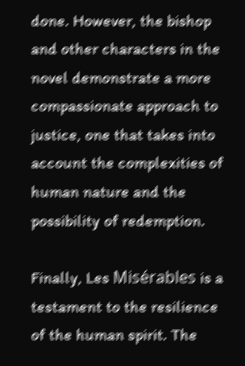done. However, the bishop and other characters in the novel demonstrate a more compassionate approach to justice, one that takes into account the complexities of human nature and the possibility of redemption.

Finally, Les Misérables is a testament to the resilience of the human spirit. The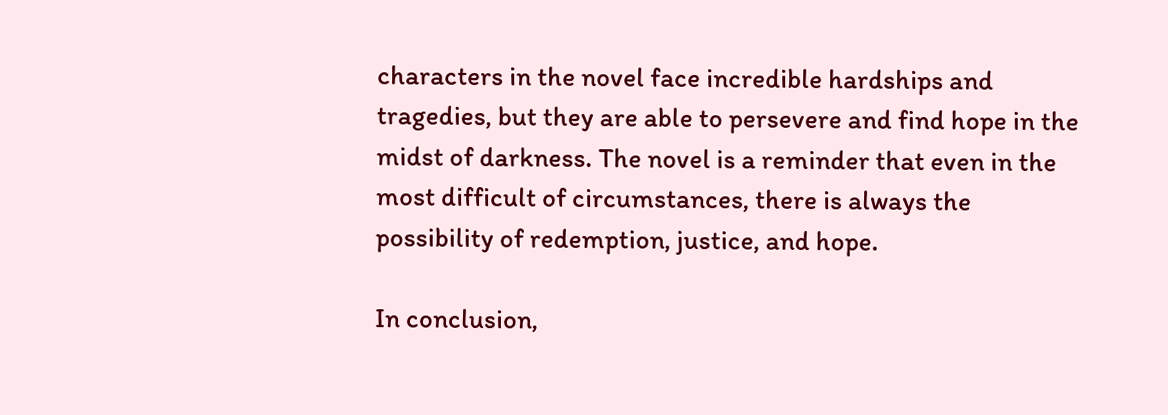characters in the novel face incredible hardships and tragedies, but they are able to persevere and find hope in the midst of darkness. The novel is a reminder that even in the most difficult of circumstances, there is always the possibility of redemption, justice, and hope.

In conclusion,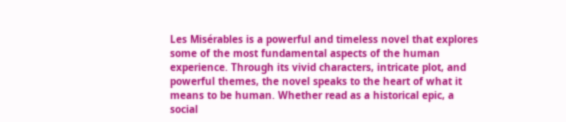Les Misérables is a powerful and timeless novel that explores some of the most fundamental aspects of the human experience. Through its vivid characters, intricate plot, and powerful themes, the novel speaks to the heart of what it means to be human. Whether read as a historical epic, a social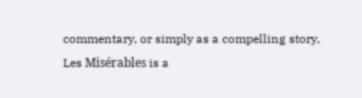commentary, or simply as a compelling story, Les Misérables is a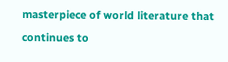masterpiece of world literature that continues to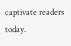captivate readers today.